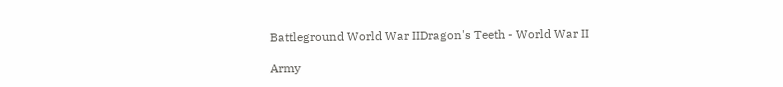Battleground World War IIDragon's Teeth - World War II

Army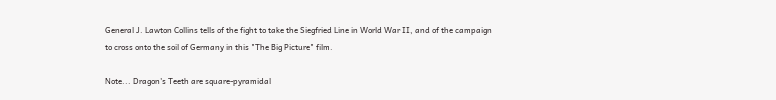General J. Lawton Collins tells of the fight to take the Siegfried Line in World War II, and of the campaign to cross onto the soil of Germany in this "The Big Picture" film.

Note... Dragon's Teeth are square-pyramidal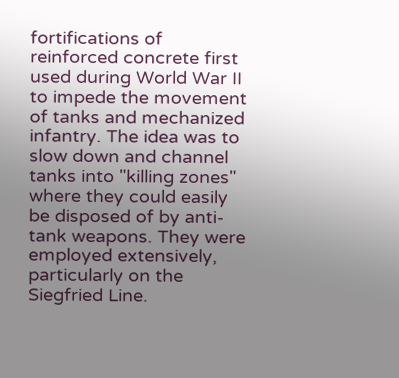fortifications of reinforced concrete first used during World War II to impede the movement of tanks and mechanized infantry. The idea was to slow down and channel tanks into "killing zones" where they could easily be disposed of by anti-tank weapons. They were employed extensively, particularly on the Siegfried Line.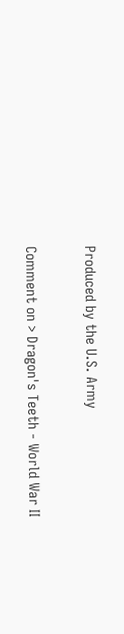Produced by the U.S. Army

Comment on > Dragon's Teeth - World War II